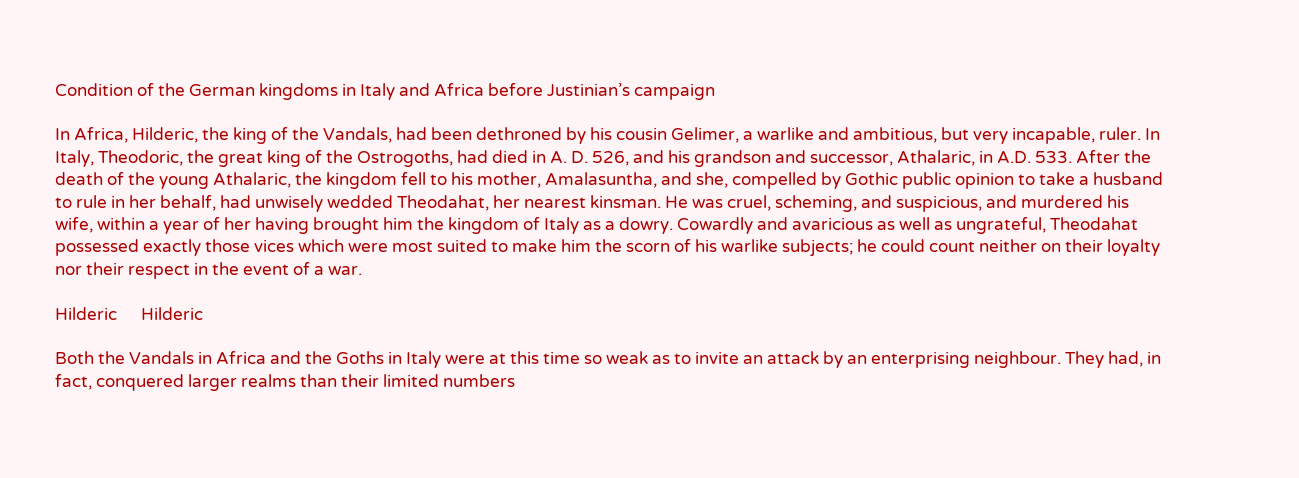Condition of the German kingdoms in Italy and Africa before Justinian’s campaign

In Africa, Hilderic, the king of the Vandals, had been dethroned by his cousin Gelimer, a warlike and ambitious, but very incapable, ruler. In Italy, Theodoric, the great king of the Ostrogoths, had died in A. D. 526, and his grandson and successor, Athalaric, in A.D. 533. After the death of the young Athalaric, the kingdom fell to his mother, Amalasuntha, and she, compelled by Gothic public opinion to take a husband to rule in her behalf, had unwisely wedded Theodahat, her nearest kinsman. He was cruel, scheming, and suspicious, and murdered his wife, within a year of her having brought him the kingdom of Italy as a dowry. Cowardly and avaricious as well as ungrateful, Theodahat possessed exactly those vices which were most suited to make him the scorn of his warlike subjects; he could count neither on their loyalty nor their respect in the event of a war.

Hilderic      Hilderic

Both the Vandals in Africa and the Goths in Italy were at this time so weak as to invite an attack by an enterprising neighbour. They had, in fact, conquered larger realms than their limited numbers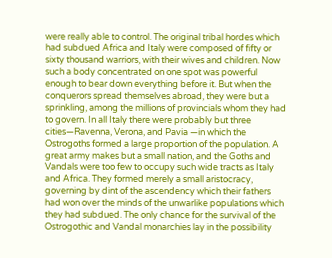were really able to control. The original tribal hordes which had subdued Africa and Italy were composed of fifty or sixty thousand warriors, with their wives and children. Now such a body concentrated on one spot was powerful enough to bear down everything before it. But when the conquerors spread themselves abroad, they were but a sprinkling, among the millions of provincials whom they had to govern. In all Italy there were probably but three cities—Ravenna, Verona, and Pavia —in which the Ostrogoths formed a large proportion of the population. A great army makes but a small nation, and the Goths and Vandals were too few to occupy such wide tracts as Italy and Africa. They formed merely a small aristocracy, governing by dint of the ascendency which their fathers had won over the minds of the unwarlike populations which they had subdued. The only chance for the survival of the Ostrogothic and Vandal monarchies lay in the possibility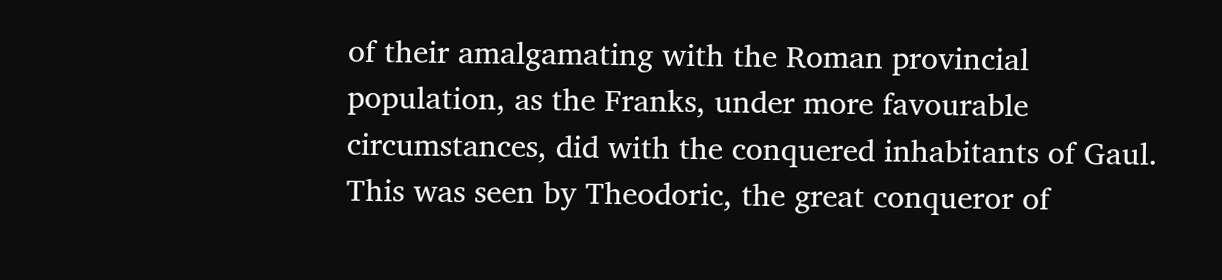of their amalgamating with the Roman provincial population, as the Franks, under more favourable circumstances, did with the conquered inhabitants of Gaul. This was seen by Theodoric, the great conqueror of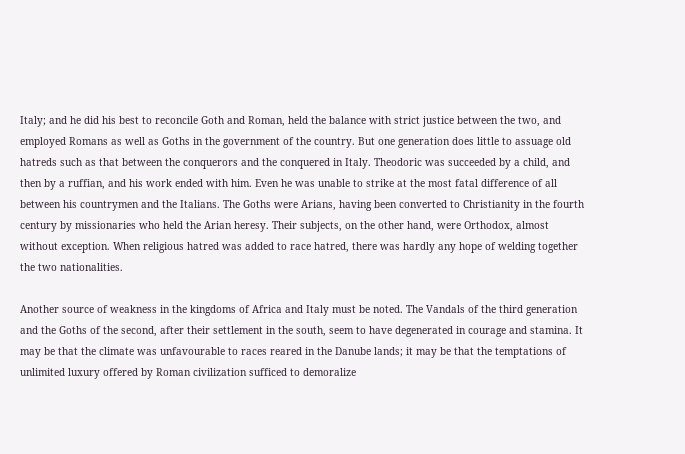Italy; and he did his best to reconcile Goth and Roman, held the balance with strict justice between the two, and employed Romans as well as Goths in the government of the country. But one generation does little to assuage old hatreds such as that between the conquerors and the conquered in Italy. Theodoric was succeeded by a child, and then by a ruffian, and his work ended with him. Even he was unable to strike at the most fatal difference of all between his countrymen and the Italians. The Goths were Arians, having been converted to Christianity in the fourth century by missionaries who held the Arian heresy. Their subjects, on the other hand, were Orthodox, almost without exception. When religious hatred was added to race hatred, there was hardly any hope of welding together the two nationalities.

Another source of weakness in the kingdoms of Africa and Italy must be noted. The Vandals of the third generation and the Goths of the second, after their settlement in the south, seem to have degenerated in courage and stamina. It may be that the climate was unfavourable to races reared in the Danube lands; it may be that the temptations of unlimited luxury offered by Roman civilization sufficed to demoralize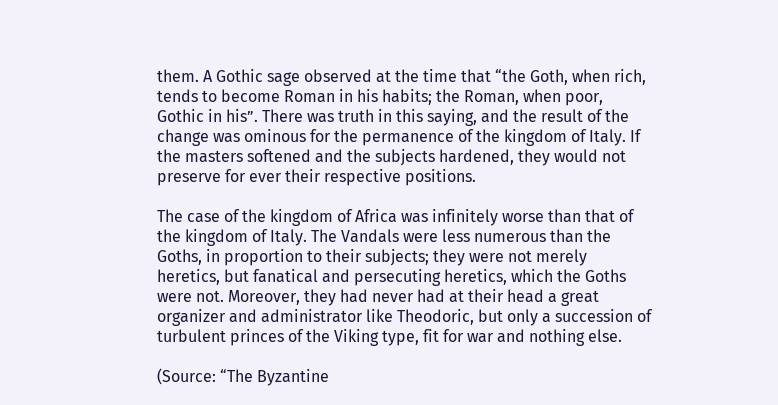them. A Gothic sage observed at the time that “the Goth, when rich, tends to become Roman in his habits; the Roman, when poor, Gothic in his”. There was truth in this saying, and the result of the change was ominous for the permanence of the kingdom of Italy. If the masters softened and the subjects hardened, they would not preserve for ever their respective positions.

The case of the kingdom of Africa was infinitely worse than that of the kingdom of Italy. The Vandals were less numerous than the Goths, in proportion to their subjects; they were not merely heretics, but fanatical and persecuting heretics, which the Goths were not. Moreover, they had never had at their head a great organizer and administrator like Theodoric, but only a succession of turbulent princes of the Viking type, fit for war and nothing else.

(Source: “The Byzantine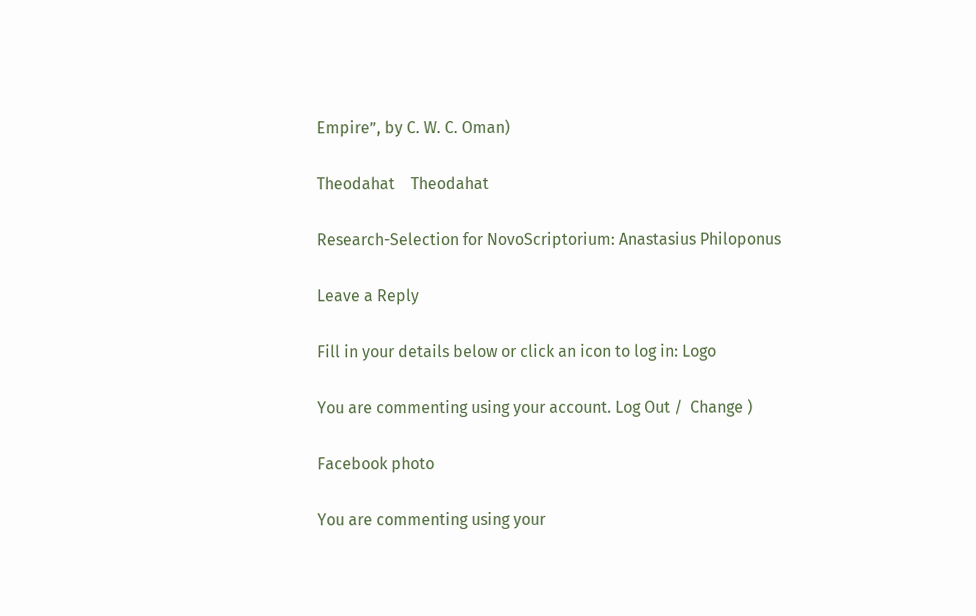Empire”, by C. W. C. Oman)

Theodahat    Theodahat

Research-Selection for NovoScriptorium: Anastasius Philoponus

Leave a Reply

Fill in your details below or click an icon to log in: Logo

You are commenting using your account. Log Out /  Change )

Facebook photo

You are commenting using your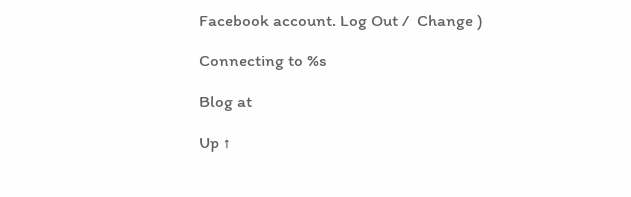Facebook account. Log Out /  Change )

Connecting to %s

Blog at

Up ↑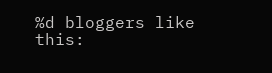%d bloggers like this: